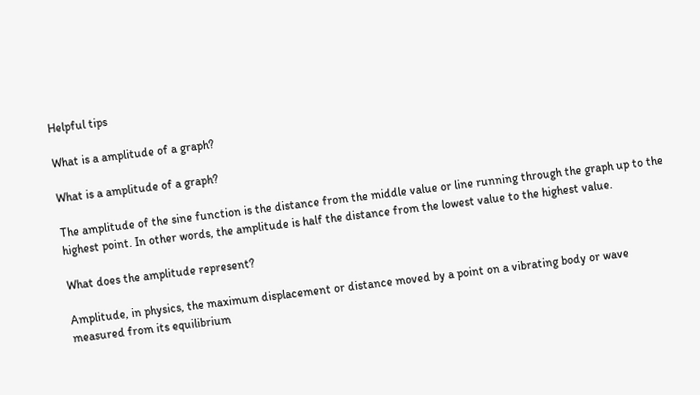Helpful tips

What is a amplitude of a graph?

What is a amplitude of a graph?

The amplitude of the sine function is the distance from the middle value or line running through the graph up to the highest point. In other words, the amplitude is half the distance from the lowest value to the highest value.

What does the amplitude represent?

Amplitude, in physics, the maximum displacement or distance moved by a point on a vibrating body or wave measured from its equilibrium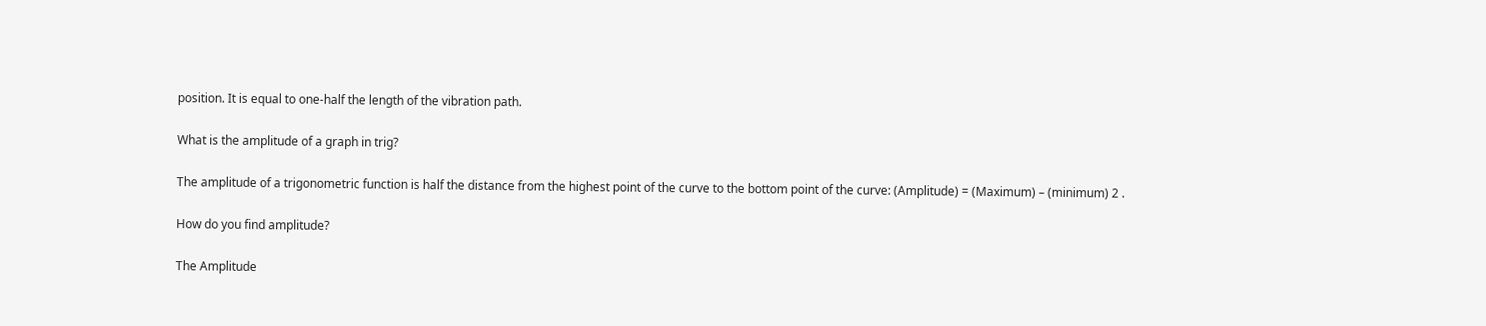position. It is equal to one-half the length of the vibration path.

What is the amplitude of a graph in trig?

The amplitude of a trigonometric function is half the distance from the highest point of the curve to the bottom point of the curve: (Amplitude) = (Maximum) – (minimum) 2 .

How do you find amplitude?

The Amplitude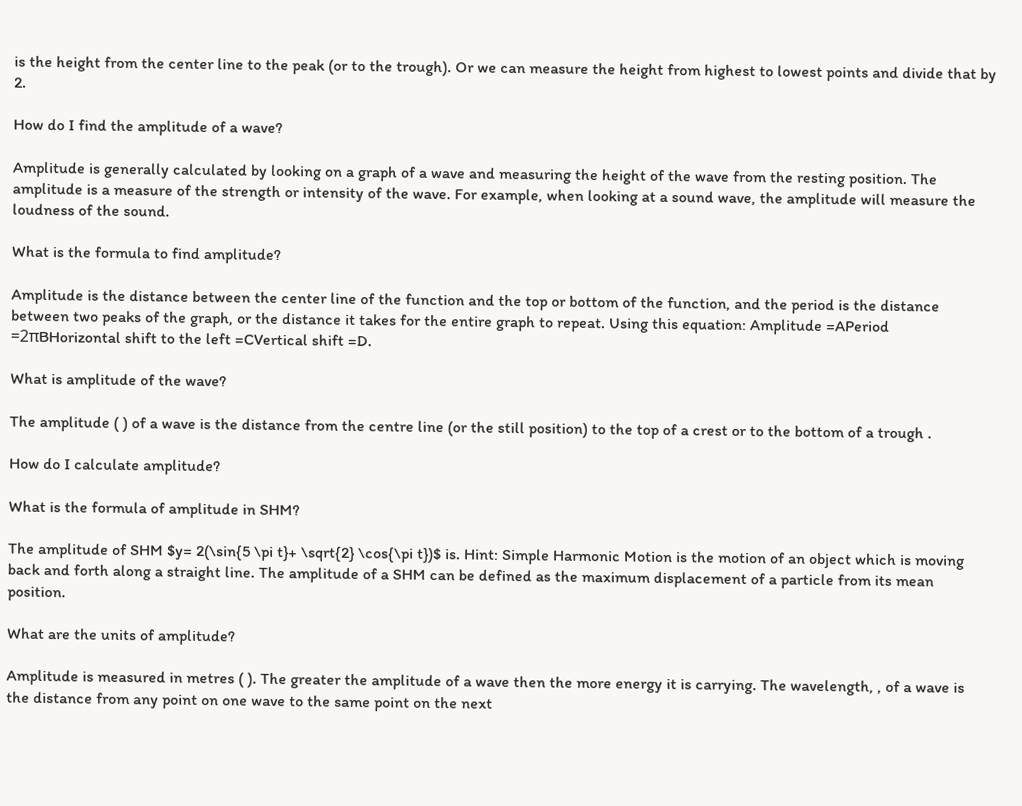is the height from the center line to the peak (or to the trough). Or we can measure the height from highest to lowest points and divide that by 2.

How do I find the amplitude of a wave?

Amplitude is generally calculated by looking on a graph of a wave and measuring the height of the wave from the resting position. The amplitude is a measure of the strength or intensity of the wave. For example, when looking at a sound wave, the amplitude will measure the loudness of the sound.

What is the formula to find amplitude?

Amplitude is the distance between the center line of the function and the top or bottom of the function, and the period is the distance between two peaks of the graph, or the distance it takes for the entire graph to repeat. Using this equation: Amplitude =APeriod =2πBHorizontal shift to the left =CVertical shift =D.

What is amplitude of the wave?

The amplitude ( ) of a wave is the distance from the centre line (or the still position) to the top of a crest or to the bottom of a trough .

How do I calculate amplitude?

What is the formula of amplitude in SHM?

The amplitude of SHM $y= 2(\sin{5 \pi t}+ \sqrt{2} \cos{\pi t})$ is. Hint: Simple Harmonic Motion is the motion of an object which is moving back and forth along a straight line. The amplitude of a SHM can be defined as the maximum displacement of a particle from its mean position.

What are the units of amplitude?

Amplitude is measured in metres ( ). The greater the amplitude of a wave then the more energy it is carrying. The wavelength, , of a wave is the distance from any point on one wave to the same point on the next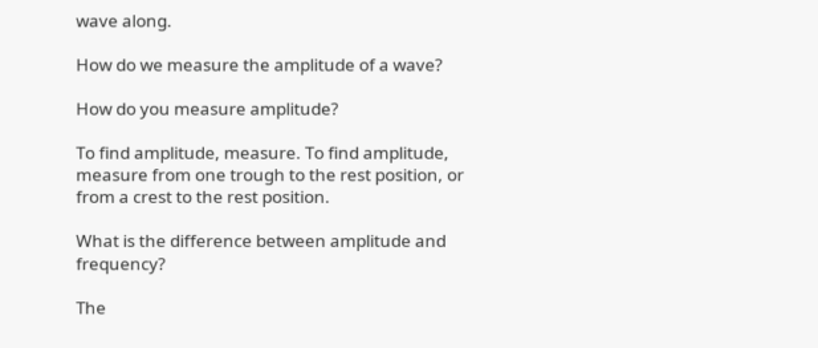wave along.

How do we measure the amplitude of a wave?

How do you measure amplitude?

To find amplitude, measure. To find amplitude, measure from one trough to the rest position, or from a crest to the rest position.

What is the difference between amplitude and frequency?

The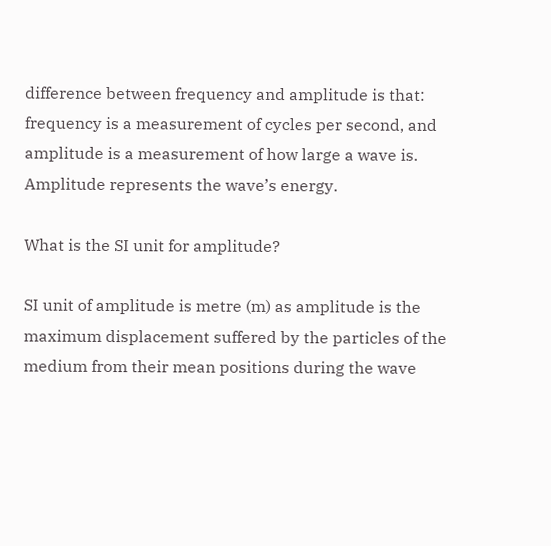difference between frequency and amplitude is that: frequency is a measurement of cycles per second, and amplitude is a measurement of how large a wave is. Amplitude represents the wave’s energy.

What is the SI unit for amplitude?

SI unit of amplitude is metre (m) as amplitude is the maximum displacement suffered by the particles of the medium from their mean positions during the wave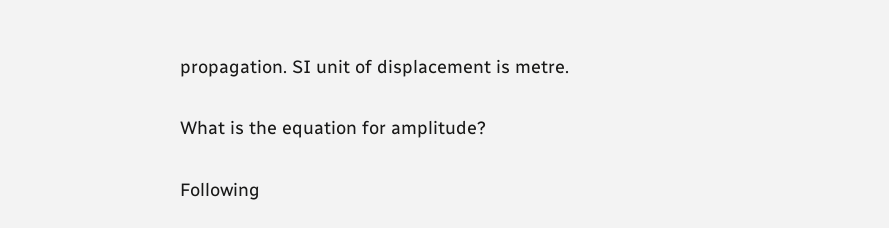propagation. SI unit of displacement is metre.

What is the equation for amplitude?

Following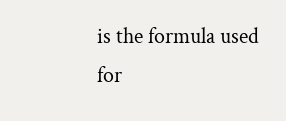is the formula used for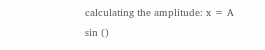calculating the amplitude: x = A sin ()